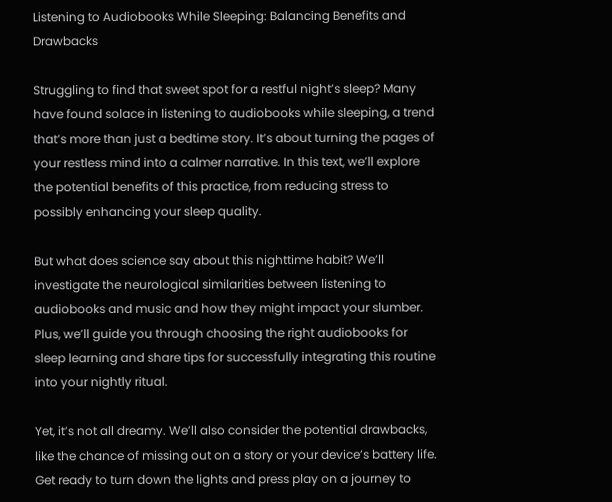Listening to Audiobooks While Sleeping: Balancing Benefits and Drawbacks

Struggling to find that sweet spot for a restful night’s sleep? Many have found solace in listening to audiobooks while sleeping, a trend that’s more than just a bedtime story. It’s about turning the pages of your restless mind into a calmer narrative. In this text, we’ll explore the potential benefits of this practice, from reducing stress to possibly enhancing your sleep quality.

But what does science say about this nighttime habit? We’ll investigate the neurological similarities between listening to audiobooks and music and how they might impact your slumber. Plus, we’ll guide you through choosing the right audiobooks for sleep learning and share tips for successfully integrating this routine into your nightly ritual.

Yet, it’s not all dreamy. We’ll also consider the potential drawbacks, like the chance of missing out on a story or your device’s battery life. Get ready to turn down the lights and press play on a journey to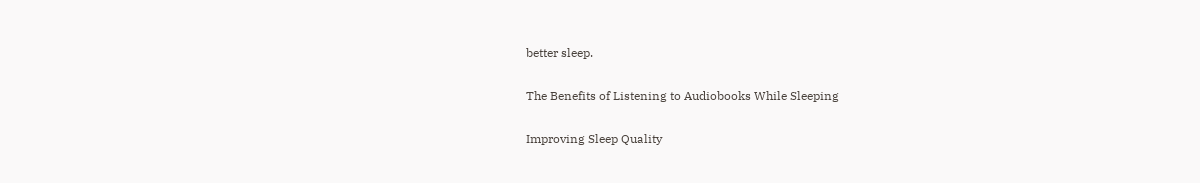better sleep.

The Benefits of Listening to Audiobooks While Sleeping

Improving Sleep Quality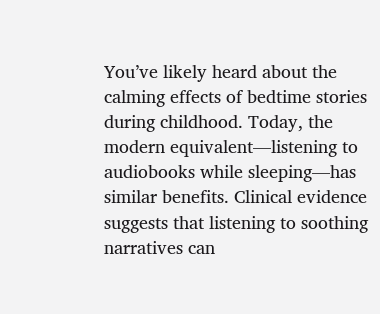You’ve likely heard about the calming effects of bedtime stories during childhood. Today, the modern equivalent—listening to audiobooks while sleeping—has similar benefits. Clinical evidence suggests that listening to soothing narratives can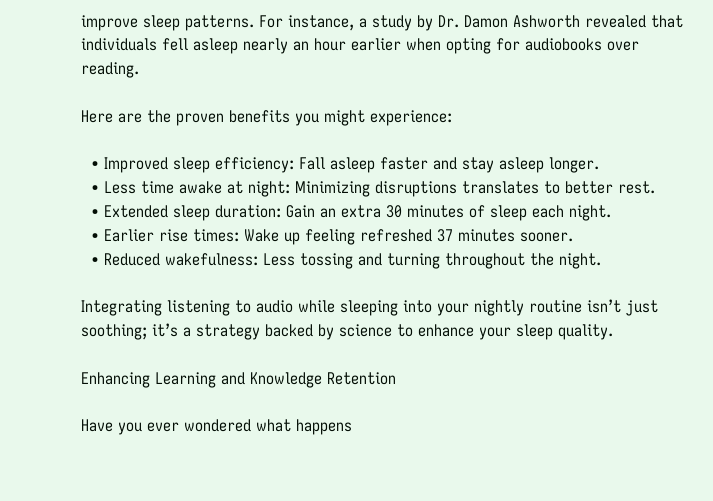improve sleep patterns. For instance, a study by Dr. Damon Ashworth revealed that individuals fell asleep nearly an hour earlier when opting for audiobooks over reading.

Here are the proven benefits you might experience:

  • Improved sleep efficiency: Fall asleep faster and stay asleep longer.
  • Less time awake at night: Minimizing disruptions translates to better rest.
  • Extended sleep duration: Gain an extra 30 minutes of sleep each night.
  • Earlier rise times: Wake up feeling refreshed 37 minutes sooner.
  • Reduced wakefulness: Less tossing and turning throughout the night.

Integrating listening to audio while sleeping into your nightly routine isn’t just soothing; it’s a strategy backed by science to enhance your sleep quality.

Enhancing Learning and Knowledge Retention

Have you ever wondered what happens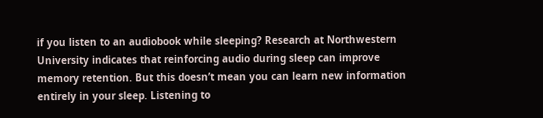if you listen to an audiobook while sleeping? Research at Northwestern University indicates that reinforcing audio during sleep can improve memory retention. But this doesn’t mean you can learn new information entirely in your sleep. Listening to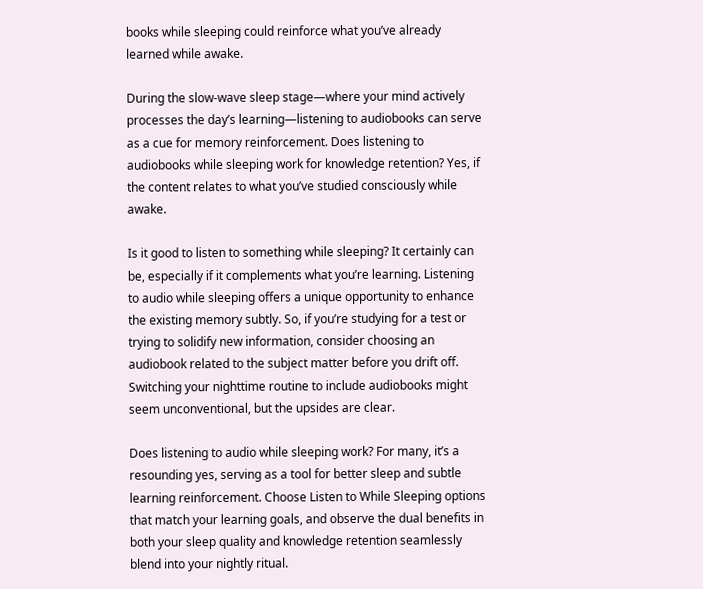books while sleeping could reinforce what you’ve already learned while awake.

During the slow-wave sleep stage—where your mind actively processes the day’s learning—listening to audiobooks can serve as a cue for memory reinforcement. Does listening to audiobooks while sleeping work for knowledge retention? Yes, if the content relates to what you’ve studied consciously while awake.

Is it good to listen to something while sleeping? It certainly can be, especially if it complements what you’re learning. Listening to audio while sleeping offers a unique opportunity to enhance the existing memory subtly. So, if you’re studying for a test or trying to solidify new information, consider choosing an audiobook related to the subject matter before you drift off. Switching your nighttime routine to include audiobooks might seem unconventional, but the upsides are clear.

Does listening to audio while sleeping work? For many, it’s a resounding yes, serving as a tool for better sleep and subtle learning reinforcement. Choose Listen to While Sleeping options that match your learning goals, and observe the dual benefits in both your sleep quality and knowledge retention seamlessly blend into your nightly ritual.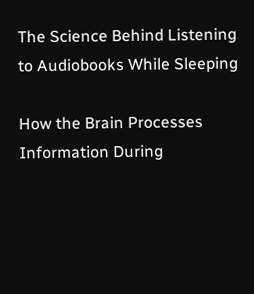The Science Behind Listening to Audiobooks While Sleeping

How the Brain Processes Information During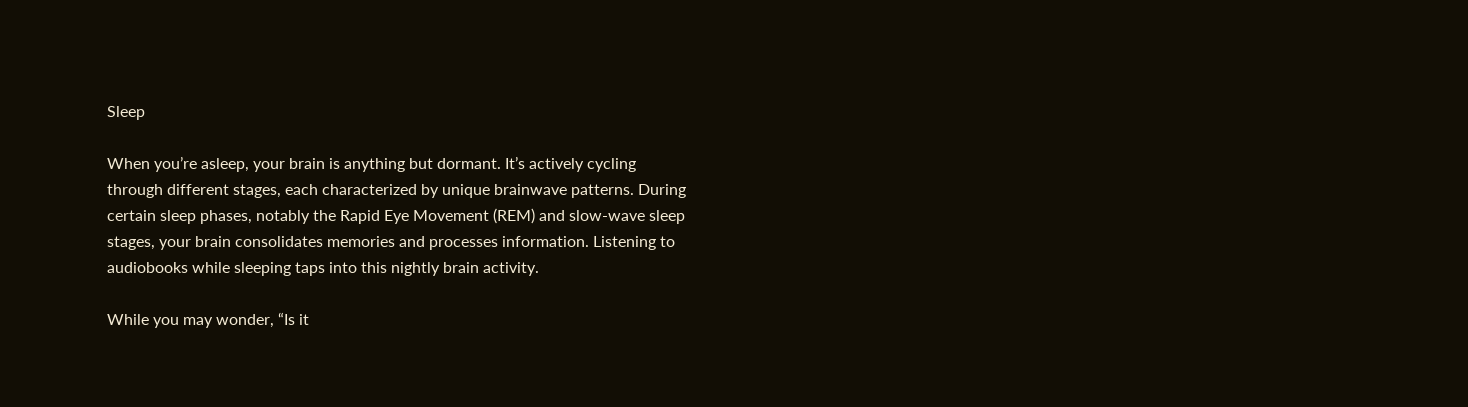Sleep

When you’re asleep, your brain is anything but dormant. It’s actively cycling through different stages, each characterized by unique brainwave patterns. During certain sleep phases, notably the Rapid Eye Movement (REM) and slow-wave sleep stages, your brain consolidates memories and processes information. Listening to audiobooks while sleeping taps into this nightly brain activity.

While you may wonder, “Is it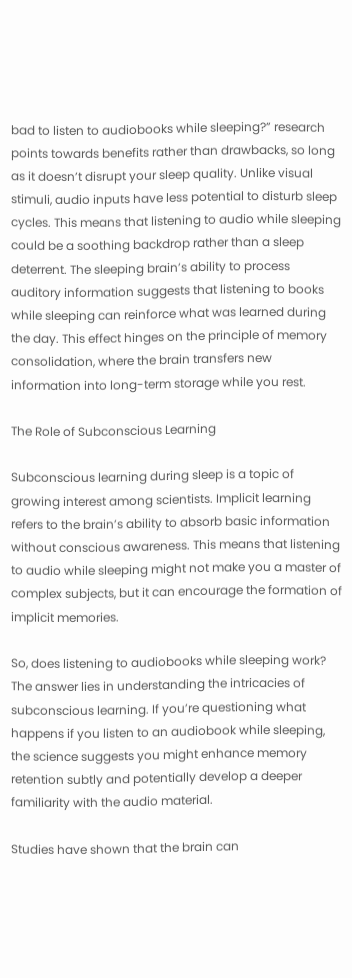bad to listen to audiobooks while sleeping?” research points towards benefits rather than drawbacks, so long as it doesn’t disrupt your sleep quality. Unlike visual stimuli, audio inputs have less potential to disturb sleep cycles. This means that listening to audio while sleeping could be a soothing backdrop rather than a sleep deterrent. The sleeping brain’s ability to process auditory information suggests that listening to books while sleeping can reinforce what was learned during the day. This effect hinges on the principle of memory consolidation, where the brain transfers new information into long-term storage while you rest.

The Role of Subconscious Learning

Subconscious learning during sleep is a topic of growing interest among scientists. Implicit learning refers to the brain’s ability to absorb basic information without conscious awareness. This means that listening to audio while sleeping might not make you a master of complex subjects, but it can encourage the formation of implicit memories.

So, does listening to audiobooks while sleeping work? The answer lies in understanding the intricacies of subconscious learning. If you’re questioning what happens if you listen to an audiobook while sleeping, the science suggests you might enhance memory retention subtly and potentially develop a deeper familiarity with the audio material.

Studies have shown that the brain can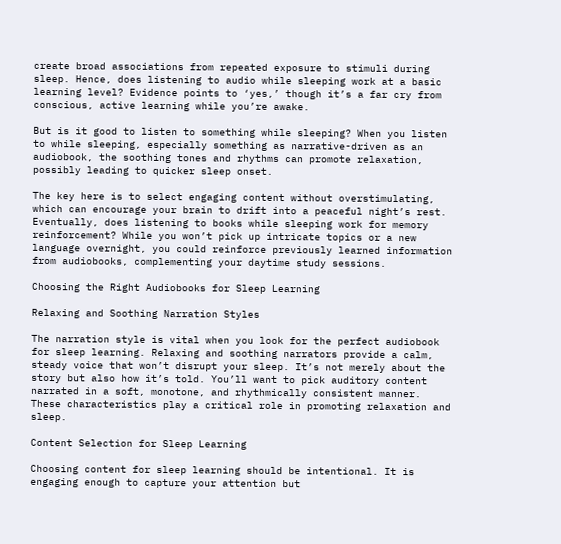create broad associations from repeated exposure to stimuli during sleep. Hence, does listening to audio while sleeping work at a basic learning level? Evidence points to ‘yes,’ though it’s a far cry from conscious, active learning while you’re awake.

But is it good to listen to something while sleeping? When you listen to while sleeping, especially something as narrative-driven as an audiobook, the soothing tones and rhythms can promote relaxation, possibly leading to quicker sleep onset.

The key here is to select engaging content without overstimulating, which can encourage your brain to drift into a peaceful night’s rest. Eventually, does listening to books while sleeping work for memory reinforcement? While you won’t pick up intricate topics or a new language overnight, you could reinforce previously learned information from audiobooks, complementing your daytime study sessions.

Choosing the Right Audiobooks for Sleep Learning

Relaxing and Soothing Narration Styles

The narration style is vital when you look for the perfect audiobook for sleep learning. Relaxing and soothing narrators provide a calm, steady voice that won’t disrupt your sleep. It’s not merely about the story but also how it’s told. You’ll want to pick auditory content narrated in a soft, monotone, and rhythmically consistent manner. These characteristics play a critical role in promoting relaxation and sleep.

Content Selection for Sleep Learning

Choosing content for sleep learning should be intentional. It is engaging enough to capture your attention but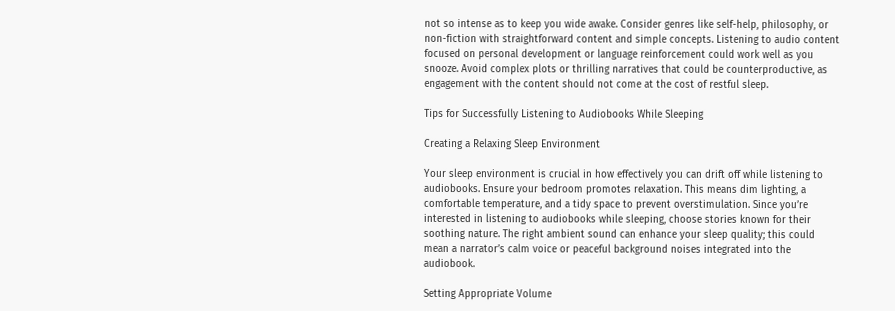not so intense as to keep you wide awake. Consider genres like self-help, philosophy, or non-fiction with straightforward content and simple concepts. Listening to audio content focused on personal development or language reinforcement could work well as you snooze. Avoid complex plots or thrilling narratives that could be counterproductive, as engagement with the content should not come at the cost of restful sleep.

Tips for Successfully Listening to Audiobooks While Sleeping

Creating a Relaxing Sleep Environment

Your sleep environment is crucial in how effectively you can drift off while listening to audiobooks. Ensure your bedroom promotes relaxation. This means dim lighting, a comfortable temperature, and a tidy space to prevent overstimulation. Since you’re interested in listening to audiobooks while sleeping, choose stories known for their soothing nature. The right ambient sound can enhance your sleep quality; this could mean a narrator’s calm voice or peaceful background noises integrated into the audiobook.

Setting Appropriate Volume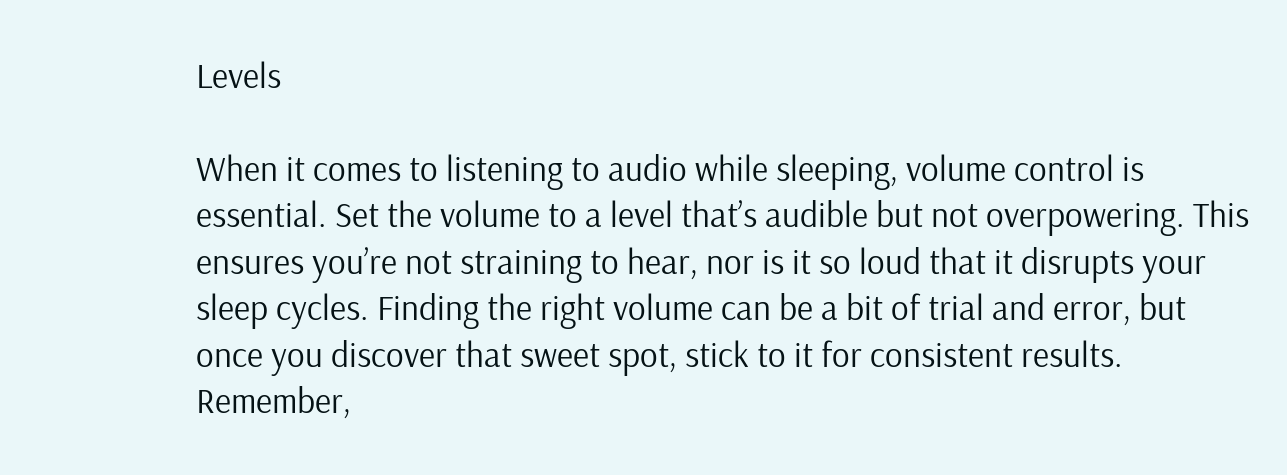Levels

When it comes to listening to audio while sleeping, volume control is essential. Set the volume to a level that’s audible but not overpowering. This ensures you’re not straining to hear, nor is it so loud that it disrupts your sleep cycles. Finding the right volume can be a bit of trial and error, but once you discover that sweet spot, stick to it for consistent results. Remember,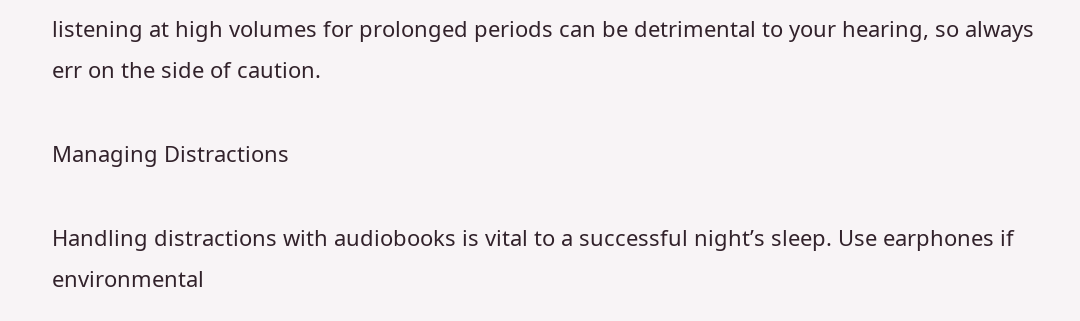listening at high volumes for prolonged periods can be detrimental to your hearing, so always err on the side of caution.

Managing Distractions

Handling distractions with audiobooks is vital to a successful night’s sleep. Use earphones if environmental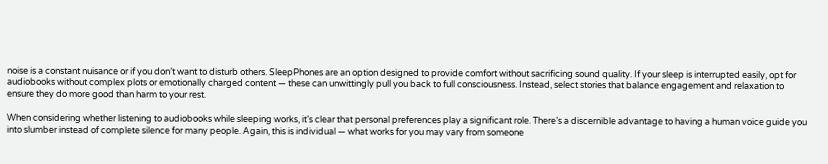noise is a constant nuisance or if you don’t want to disturb others. SleepPhones are an option designed to provide comfort without sacrificing sound quality. If your sleep is interrupted easily, opt for audiobooks without complex plots or emotionally charged content — these can unwittingly pull you back to full consciousness. Instead, select stories that balance engagement and relaxation to ensure they do more good than harm to your rest.

When considering whether listening to audiobooks while sleeping works, it’s clear that personal preferences play a significant role. There’s a discernible advantage to having a human voice guide you into slumber instead of complete silence for many people. Again, this is individual — what works for you may vary from someone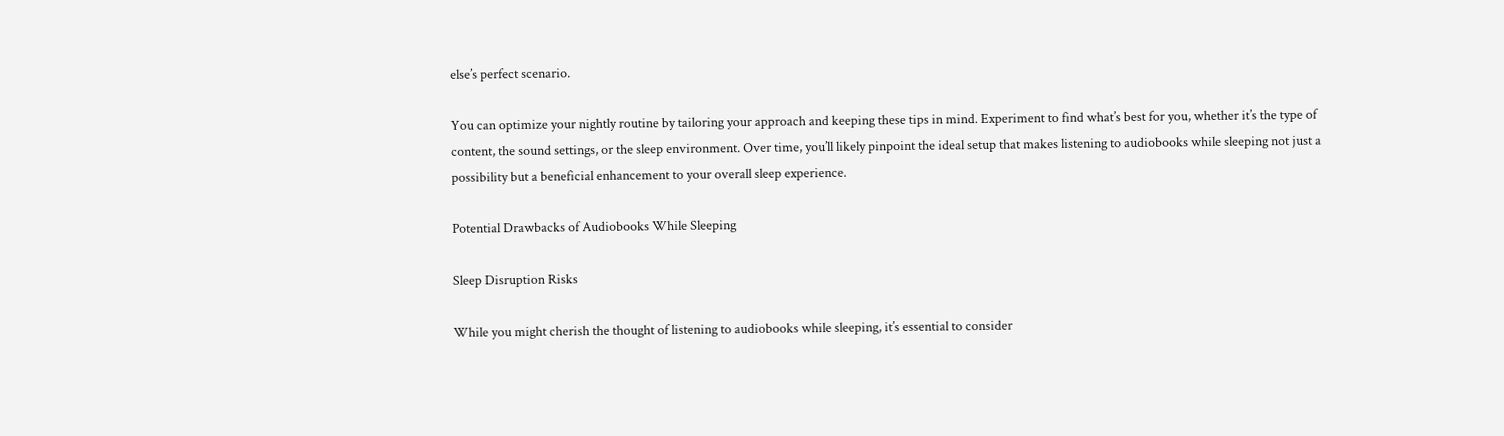else’s perfect scenario.

You can optimize your nightly routine by tailoring your approach and keeping these tips in mind. Experiment to find what’s best for you, whether it’s the type of content, the sound settings, or the sleep environment. Over time, you’ll likely pinpoint the ideal setup that makes listening to audiobooks while sleeping not just a possibility but a beneficial enhancement to your overall sleep experience.

Potential Drawbacks of Audiobooks While Sleeping

Sleep Disruption Risks

While you might cherish the thought of listening to audiobooks while sleeping, it’s essential to consider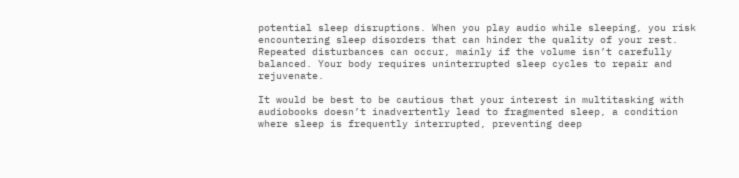potential sleep disruptions. When you play audio while sleeping, you risk encountering sleep disorders that can hinder the quality of your rest. Repeated disturbances can occur, mainly if the volume isn’t carefully balanced. Your body requires uninterrupted sleep cycles to repair and rejuvenate.

It would be best to be cautious that your interest in multitasking with audiobooks doesn’t inadvertently lead to fragmented sleep, a condition where sleep is frequently interrupted, preventing deep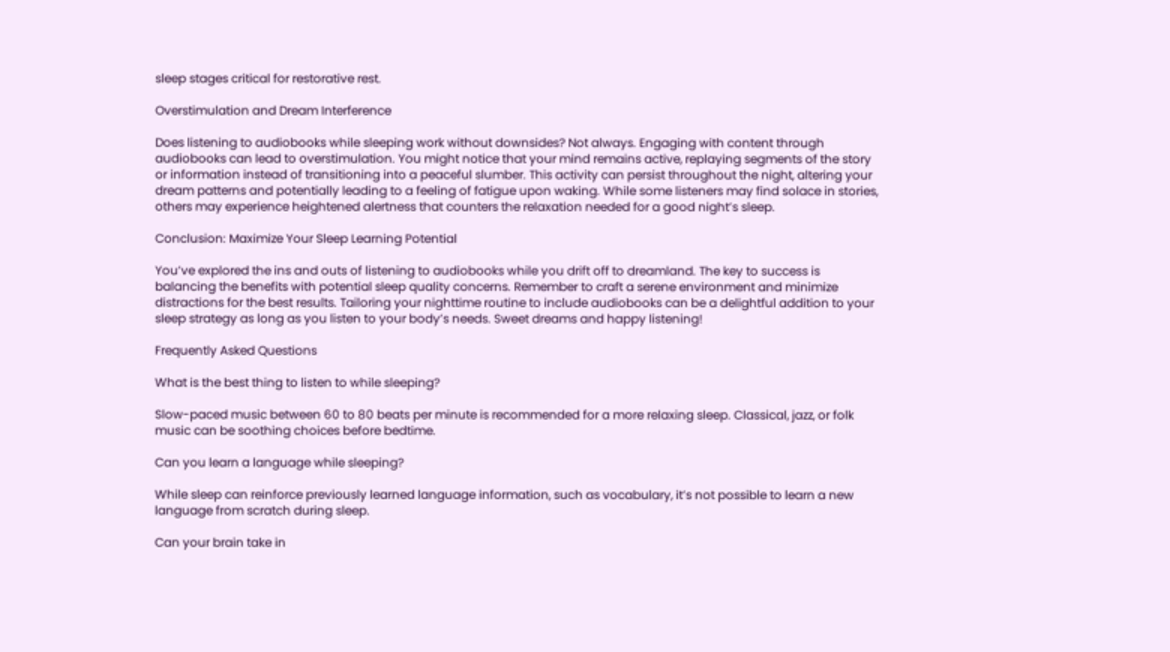sleep stages critical for restorative rest.

Overstimulation and Dream Interference

Does listening to audiobooks while sleeping work without downsides? Not always. Engaging with content through audiobooks can lead to overstimulation. You might notice that your mind remains active, replaying segments of the story or information instead of transitioning into a peaceful slumber. This activity can persist throughout the night, altering your dream patterns and potentially leading to a feeling of fatigue upon waking. While some listeners may find solace in stories, others may experience heightened alertness that counters the relaxation needed for a good night’s sleep.

Conclusion: Maximize Your Sleep Learning Potential

You’ve explored the ins and outs of listening to audiobooks while you drift off to dreamland. The key to success is balancing the benefits with potential sleep quality concerns. Remember to craft a serene environment and minimize distractions for the best results. Tailoring your nighttime routine to include audiobooks can be a delightful addition to your sleep strategy as long as you listen to your body’s needs. Sweet dreams and happy listening!

Frequently Asked Questions

What is the best thing to listen to while sleeping?

Slow-paced music between 60 to 80 beats per minute is recommended for a more relaxing sleep. Classical, jazz, or folk music can be soothing choices before bedtime.

Can you learn a language while sleeping?

While sleep can reinforce previously learned language information, such as vocabulary, it’s not possible to learn a new language from scratch during sleep.

Can your brain take in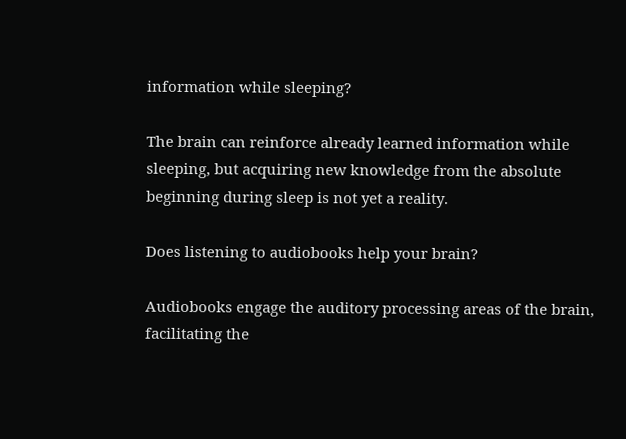information while sleeping?

The brain can reinforce already learned information while sleeping, but acquiring new knowledge from the absolute beginning during sleep is not yet a reality.

Does listening to audiobooks help your brain?

Audiobooks engage the auditory processing areas of the brain, facilitating the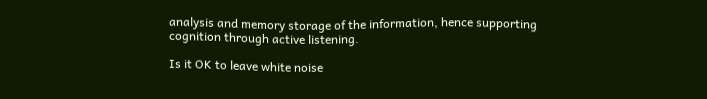analysis and memory storage of the information, hence supporting cognition through active listening.

Is it OK to leave white noise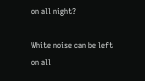on all night?

White noise can be left on all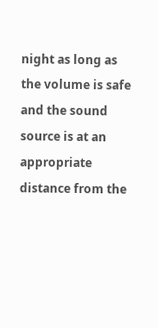night as long as the volume is safe and the sound source is at an appropriate distance from the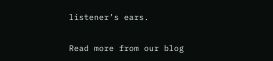listener’s ears.

Read more from our blog